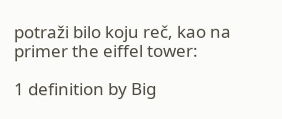potraži bilo koju reč, kao na primer the eiffel tower:

1 definition by Big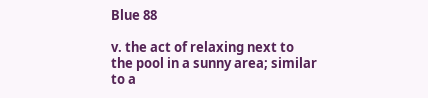Blue 88

v. the act of relaxing next to the pool in a sunny area; similar to a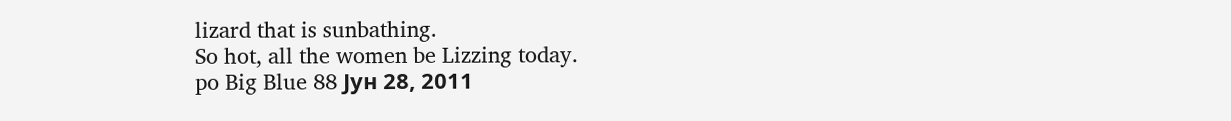lizard that is sunbathing.
So hot, all the women be Lizzing today.
po Big Blue 88 Јун 28, 2011